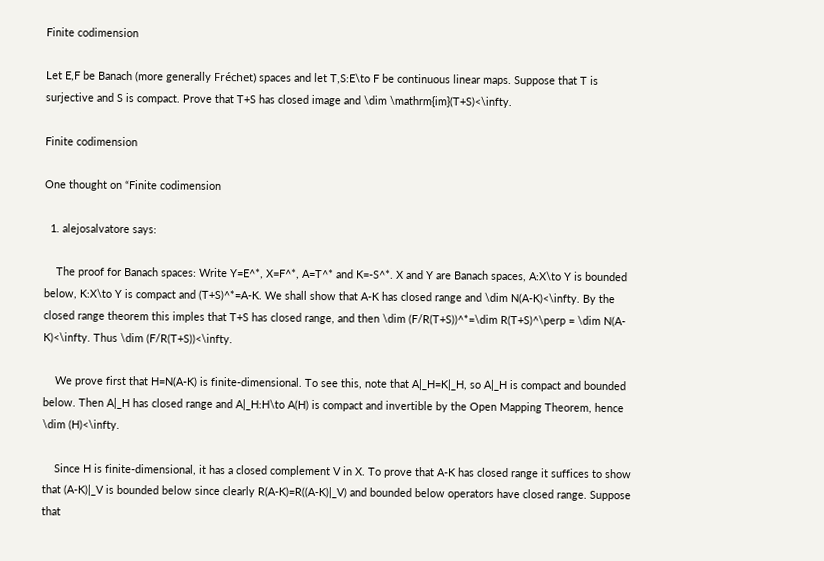Finite codimension

Let E,F be Banach (more generally Fréchet) spaces and let T,S:E\to F be continuous linear maps. Suppose that T is surjective and S is compact. Prove that T+S has closed image and \dim \mathrm{im}(T+S)<\infty.

Finite codimension

One thought on “Finite codimension

  1. alejosalvatore says:

    The proof for Banach spaces: Write Y=E^*, X=F^*, A=T^* and K=-S^*. X and Y are Banach spaces, A:X\to Y is bounded below, K:X\to Y is compact and (T+S)^*=A-K. We shall show that A-K has closed range and \dim N(A-K)<\infty. By the closed range theorem this imples that T+S has closed range, and then \dim (F/R(T+S))^*=\dim R(T+S)^\perp = \dim N(A-K)<\infty. Thus \dim (F/R(T+S))<\infty.

    We prove first that H=N(A-K) is finite-dimensional. To see this, note that A|_H=K|_H, so A|_H is compact and bounded below. Then A|_H has closed range and A|_H:H\to A(H) is compact and invertible by the Open Mapping Theorem, hence \dim (H)<\infty.

    Since H is finite-dimensional, it has a closed complement V in X. To prove that A-K has closed range it suffices to show that (A-K)|_V is bounded below since clearly R(A-K)=R((A-K)|_V) and bounded below operators have closed range. Suppose that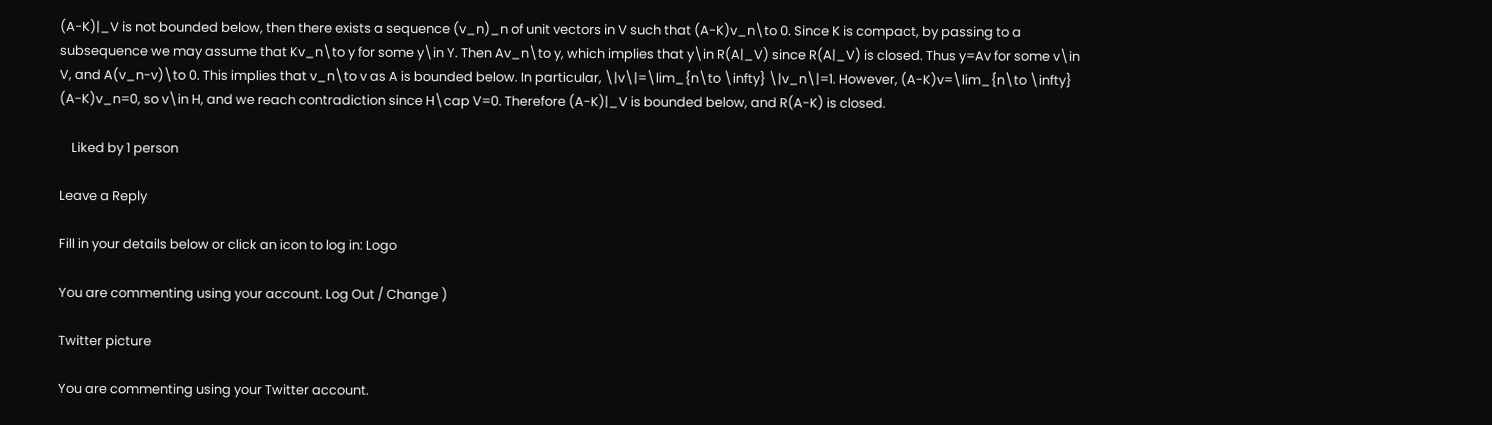(A-K)|_V is not bounded below, then there exists a sequence (v_n)_n of unit vectors in V such that (A-K)v_n\to 0. Since K is compact, by passing to a subsequence we may assume that Kv_n\to y for some y\in Y. Then Av_n\to y, which implies that y\in R(A|_V) since R(A|_V) is closed. Thus y=Av for some v\in V, and A(v_n-v)\to 0. This implies that v_n\to v as A is bounded below. In particular, \|v\|=\lim_{n\to \infty} \|v_n\|=1. However, (A-K)v=\lim_{n\to \infty} (A-K)v_n=0, so v\in H, and we reach contradiction since H\cap V=0. Therefore (A-K)|_V is bounded below, and R(A-K) is closed.

    Liked by 1 person

Leave a Reply

Fill in your details below or click an icon to log in: Logo

You are commenting using your account. Log Out / Change )

Twitter picture

You are commenting using your Twitter account.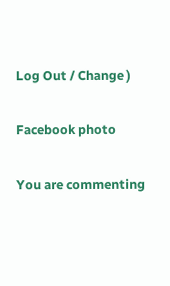Log Out / Change )

Facebook photo

You are commenting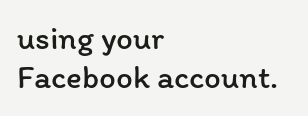using your Facebook account.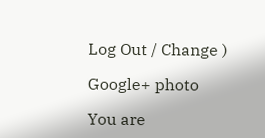Log Out / Change )

Google+ photo

You are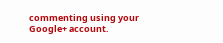commenting using your Google+ account.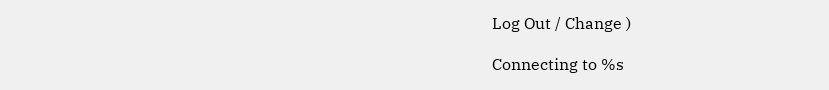Log Out / Change )

Connecting to %s